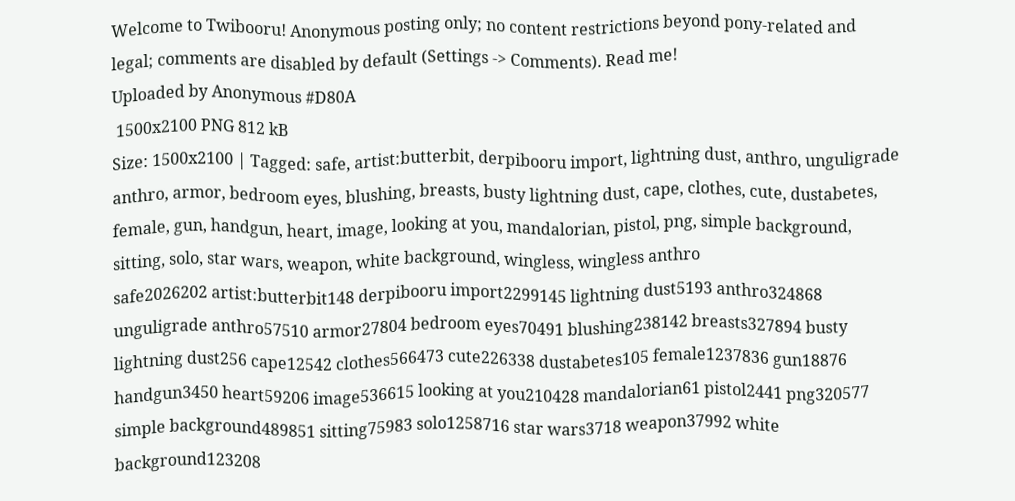Welcome to Twibooru! Anonymous posting only; no content restrictions beyond pony-related and legal; comments are disabled by default (Settings -> Comments). Read me!
Uploaded by Anonymous #D80A
 1500x2100 PNG 812 kB
Size: 1500x2100 | Tagged: safe, artist:butterbit, derpibooru import, lightning dust, anthro, unguligrade anthro, armor, bedroom eyes, blushing, breasts, busty lightning dust, cape, clothes, cute, dustabetes, female, gun, handgun, heart, image, looking at you, mandalorian, pistol, png, simple background, sitting, solo, star wars, weapon, white background, wingless, wingless anthro
safe2026202 artist:butterbit148 derpibooru import2299145 lightning dust5193 anthro324868 unguligrade anthro57510 armor27804 bedroom eyes70491 blushing238142 breasts327894 busty lightning dust256 cape12542 clothes566473 cute226338 dustabetes105 female1237836 gun18876 handgun3450 heart59206 image536615 looking at you210428 mandalorian61 pistol2441 png320577 simple background489851 sitting75983 solo1258716 star wars3718 weapon37992 white background123208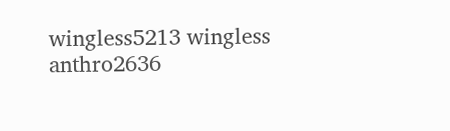wingless5213 wingless anthro2636